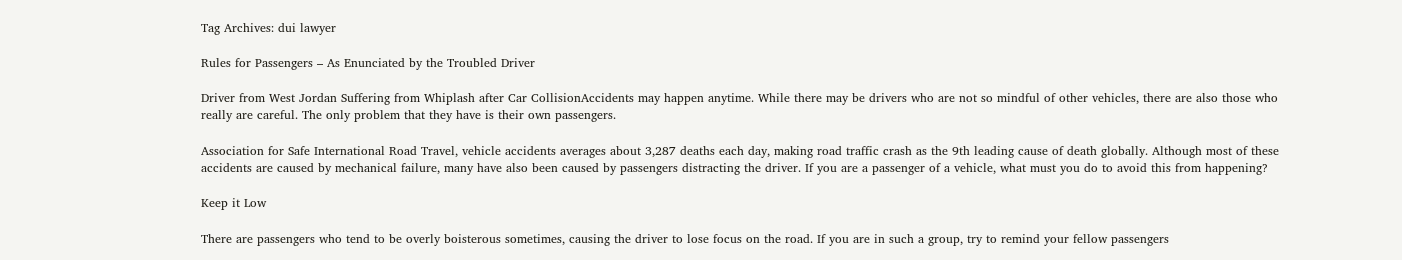Tag Archives: dui lawyer

Rules for Passengers – As Enunciated by the Troubled Driver

Driver from West Jordan Suffering from Whiplash after Car CollisionAccidents may happen anytime. While there may be drivers who are not so mindful of other vehicles, there are also those who really are careful. The only problem that they have is their own passengers.

Association for Safe International Road Travel, vehicle accidents averages about 3,287 deaths each day, making road traffic crash as the 9th leading cause of death globally. Although most of these accidents are caused by mechanical failure, many have also been caused by passengers distracting the driver. If you are a passenger of a vehicle, what must you do to avoid this from happening?

Keep it Low

There are passengers who tend to be overly boisterous sometimes, causing the driver to lose focus on the road. If you are in such a group, try to remind your fellow passengers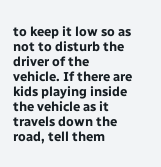to keep it low so as not to disturb the driver of the vehicle. If there are kids playing inside the vehicle as it travels down the road, tell them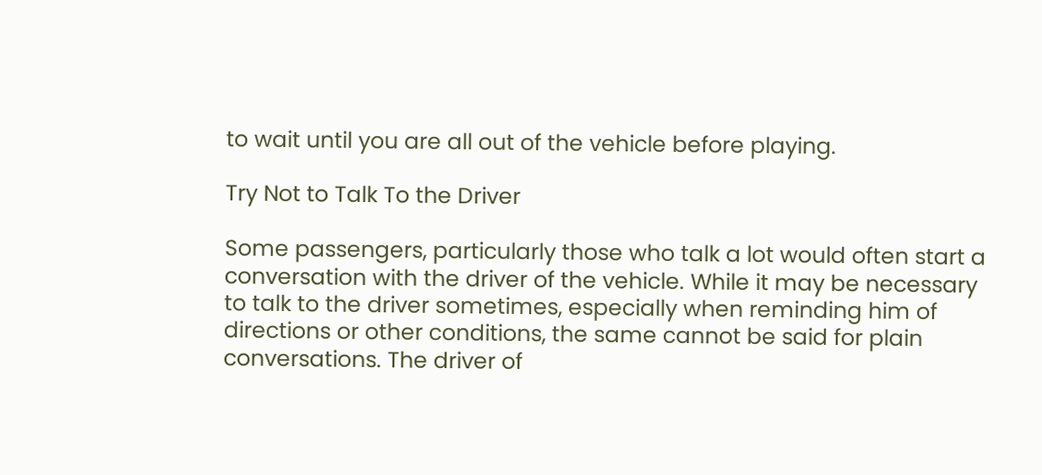to wait until you are all out of the vehicle before playing.

Try Not to Talk To the Driver

Some passengers, particularly those who talk a lot would often start a conversation with the driver of the vehicle. While it may be necessary to talk to the driver sometimes, especially when reminding him of directions or other conditions, the same cannot be said for plain conversations. The driver of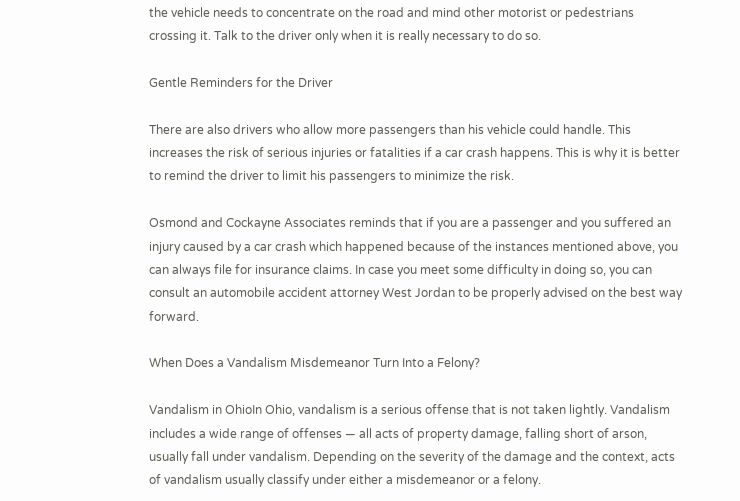the vehicle needs to concentrate on the road and mind other motorist or pedestrians crossing it. Talk to the driver only when it is really necessary to do so.

Gentle Reminders for the Driver

There are also drivers who allow more passengers than his vehicle could handle. This increases the risk of serious injuries or fatalities if a car crash happens. This is why it is better to remind the driver to limit his passengers to minimize the risk.

Osmond and Cockayne Associates reminds that if you are a passenger and you suffered an injury caused by a car crash which happened because of the instances mentioned above, you can always file for insurance claims. In case you meet some difficulty in doing so, you can consult an automobile accident attorney West Jordan to be properly advised on the best way forward.

When Does a Vandalism Misdemeanor Turn Into a Felony?

Vandalism in OhioIn Ohio, vandalism is a serious offense that is not taken lightly. Vandalism includes a wide range of offenses — all acts of property damage, falling short of arson, usually fall under vandalism. Depending on the severity of the damage and the context, acts of vandalism usually classify under either a misdemeanor or a felony.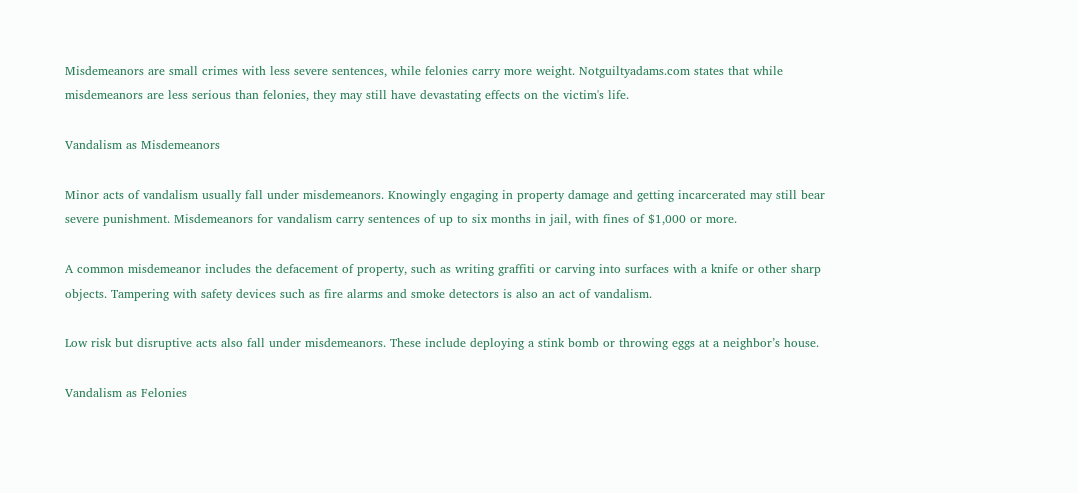Misdemeanors are small crimes with less severe sentences, while felonies carry more weight. Notguiltyadams.com states that while misdemeanors are less serious than felonies, they may still have devastating effects on the victim's life.

Vandalism as Misdemeanors

Minor acts of vandalism usually fall under misdemeanors. Knowingly engaging in property damage and getting incarcerated may still bear severe punishment. Misdemeanors for vandalism carry sentences of up to six months in jail, with fines of $1,000 or more.

A common misdemeanor includes the defacement of property, such as writing graffiti or carving into surfaces with a knife or other sharp objects. Tampering with safety devices such as fire alarms and smoke detectors is also an act of vandalism.

Low risk but disruptive acts also fall under misdemeanors. These include deploying a stink bomb or throwing eggs at a neighbor’s house.

Vandalism as Felonies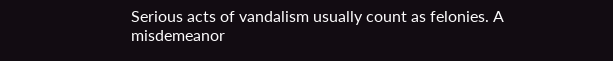Serious acts of vandalism usually count as felonies. A misdemeanor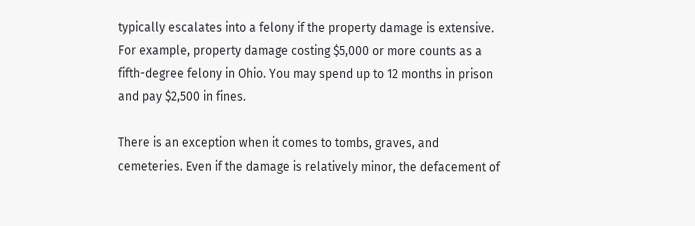typically escalates into a felony if the property damage is extensive. For example, property damage costing $5,000 or more counts as a fifth-degree felony in Ohio. You may spend up to 12 months in prison and pay $2,500 in fines.

There is an exception when it comes to tombs, graves, and cemeteries. Even if the damage is relatively minor, the defacement of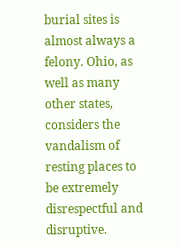burial sites is almost always a felony. Ohio, as well as many other states, considers the vandalism of resting places to be extremely disrespectful and disruptive.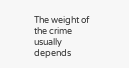The weight of the crime usually depends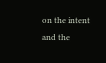on the intent and the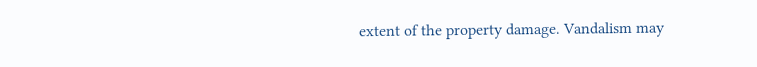extent of the property damage. Vandalism may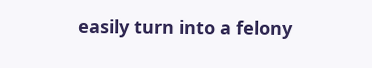easily turn into a felony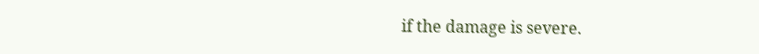if the damage is severe.